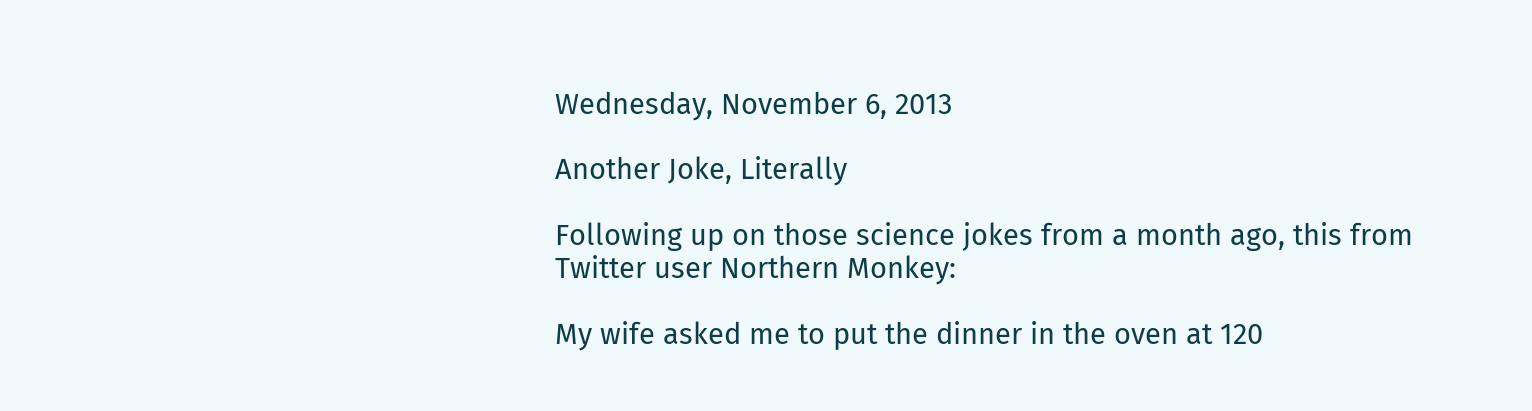Wednesday, November 6, 2013

Another Joke, Literally

Following up on those science jokes from a month ago, this from Twitter user Northern Monkey:

My wife asked me to put the dinner in the oven at 120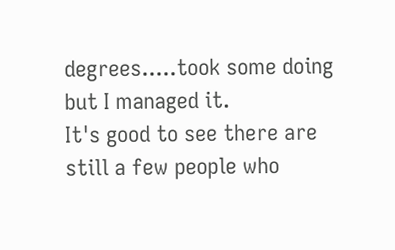degrees.....took some doing but I managed it.
It's good to see there are still a few people who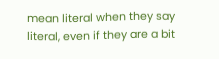mean literal when they say literal, even if they are a bit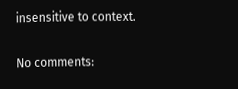insensitive to context.

No comments: